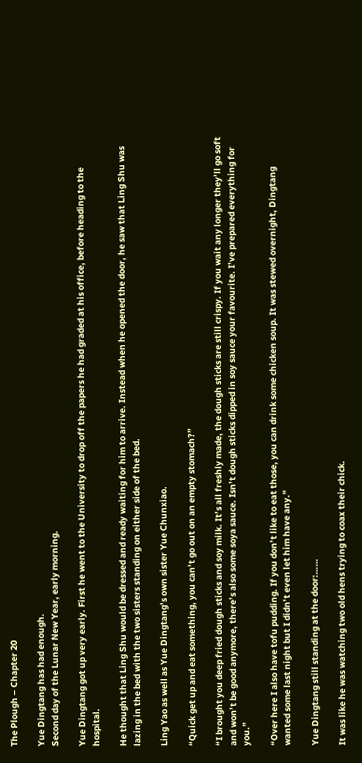The Plough – Chapter 20

Yue Dingtang has had enough.
Second day of the Lunar New Year, early morning.

Yue Dingtang got up very early. First he went to the University to drop off the papers he had graded at his office, before heading to the hospital.

He thought that Ling Shu would be dressed and ready waiting for him to arrive. Instead when he opened the door, he saw that Ling Shu was lazing in the bed with the two sisters standing on either side of the bed.

Ling Yao as well as Yue Dingtang’s own sister Yue Chunxiao.

“Quick get up and eat something, you can’t go out on an empty stomach?”

“I brought you deep fried dough sticks and soy milk. It’s all freshly made, the dough sticks are still crispy. If you wait any longer they’ll go soft and won’t be good anymore, there’s also some soya sauce. Isn’t dough sticks dipped in soy sauce your favourite. I’ve prepared everything for you.”

“Over here I also have tofu pudding. If you don’t like to eat those, you can drink some chicken soup. It was stewed overnight, Dingtang wanted some last night but I didn’t even let him have any.”

Yue Dingtang still standing at the door:……

It was like he was watching two old hens trying to coax their chick.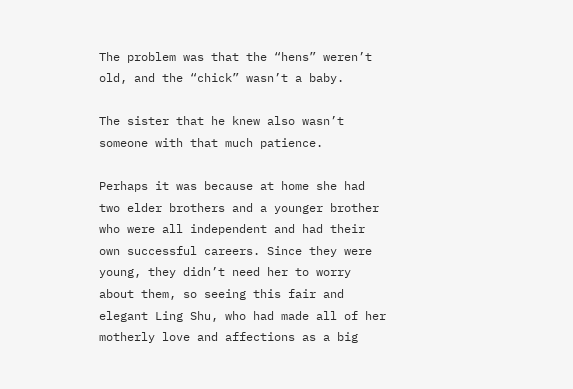The problem was that the “hens” weren’t old, and the “chick” wasn’t a baby.

The sister that he knew also wasn’t someone with that much patience.

Perhaps it was because at home she had two elder brothers and a younger brother who were all independent and had their own successful careers. Since they were young, they didn’t need her to worry about them, so seeing this fair and elegant Ling Shu, who had made all of her motherly love and affections as a big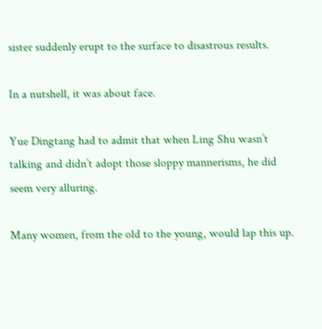sister suddenly erupt to the surface to disastrous results.

In a nutshell, it was about face.

Yue Dingtang had to admit that when Ling Shu wasn’t talking and didn’t adopt those sloppy mannerisms, he did seem very alluring.

Many women, from the old to the young, would lap this up.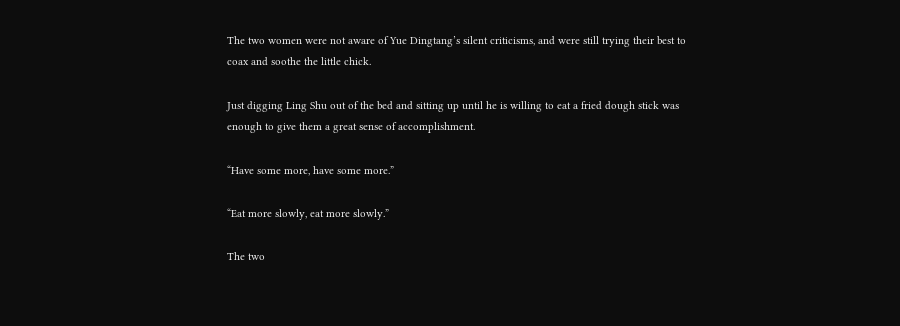The two women were not aware of Yue Dingtang’s silent criticisms, and were still trying their best to coax and soothe the little chick.

Just digging Ling Shu out of the bed and sitting up until he is willing to eat a fried dough stick was enough to give them a great sense of accomplishment.

“Have some more, have some more.”

“Eat more slowly, eat more slowly.”

The two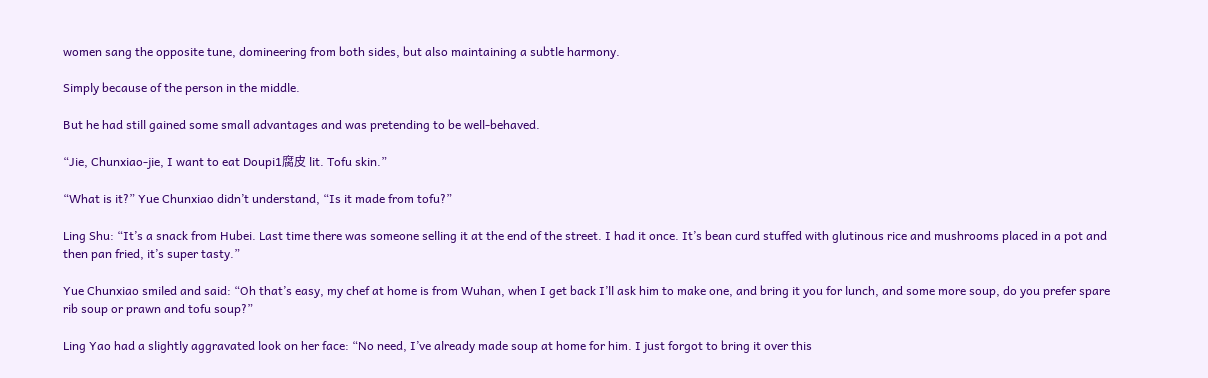women sang the opposite tune, domineering from both sides, but also maintaining a subtle harmony.

Simply because of the person in the middle.

But he had still gained some small advantages and was pretending to be well-behaved.

“Jie, Chunxiao-jie, I want to eat Doupi1腐皮 lit. Tofu skin.”

“What is it?” Yue Chunxiao didn’t understand, “Is it made from tofu?”

Ling Shu: “It’s a snack from Hubei. Last time there was someone selling it at the end of the street. I had it once. It’s bean curd stuffed with glutinous rice and mushrooms placed in a pot and then pan fried, it’s super tasty.”

Yue Chunxiao smiled and said: “Oh that’s easy, my chef at home is from Wuhan, when I get back I’ll ask him to make one, and bring it you for lunch, and some more soup, do you prefer spare rib soup or prawn and tofu soup?”

Ling Yao had a slightly aggravated look on her face: “No need, I’ve already made soup at home for him. I just forgot to bring it over this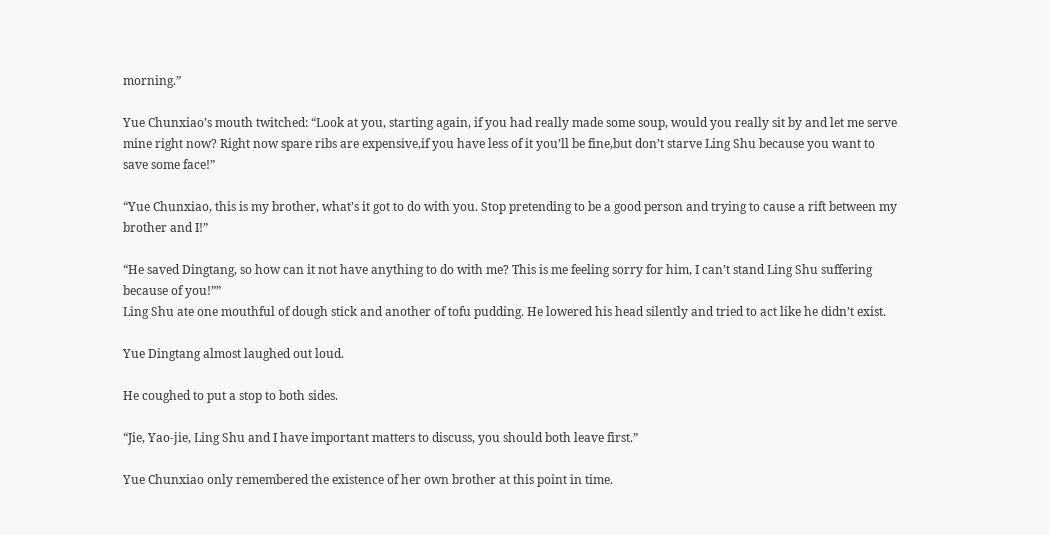morning.”

Yue Chunxiao’s mouth twitched: “Look at you, starting again, if you had really made some soup, would you really sit by and let me serve mine right now? Right now spare ribs are expensive,if you have less of it you’ll be fine,but don’t starve Ling Shu because you want to save some face!”

“Yue Chunxiao, this is my brother, what’s it got to do with you. Stop pretending to be a good person and trying to cause a rift between my brother and I!”

“He saved Dingtang, so how can it not have anything to do with me? This is me feeling sorry for him, I can’t stand Ling Shu suffering because of you!””
Ling Shu ate one mouthful of dough stick and another of tofu pudding. He lowered his head silently and tried to act like he didn’t exist.

Yue Dingtang almost laughed out loud.

He coughed to put a stop to both sides.

“Jie, Yao-jie, Ling Shu and I have important matters to discuss, you should both leave first.”

Yue Chunxiao only remembered the existence of her own brother at this point in time.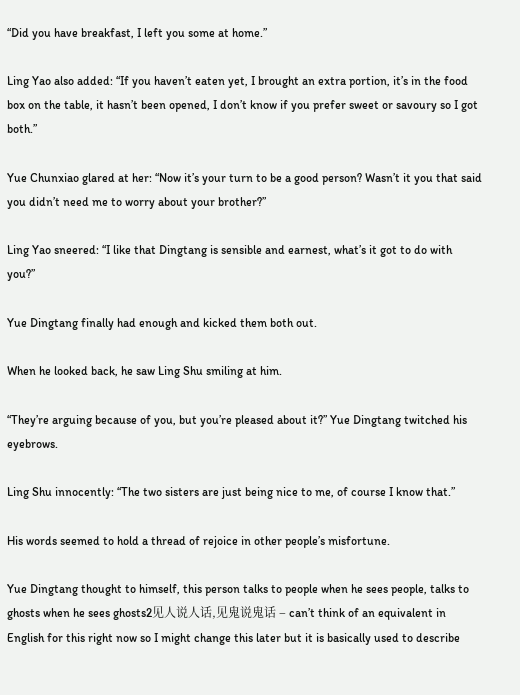“Did you have breakfast, I left you some at home.”

Ling Yao also added: “If you haven’t eaten yet, I brought an extra portion, it’s in the food box on the table, it hasn’t been opened, I don’t know if you prefer sweet or savoury so I got both.”

Yue Chunxiao glared at her: “Now it’s your turn to be a good person? Wasn’t it you that said you didn’t need me to worry about your brother?”

Ling Yao sneered: “I like that Dingtang is sensible and earnest, what’s it got to do with you?”

Yue Dingtang finally had enough and kicked them both out.

When he looked back, he saw Ling Shu smiling at him.

“They’re arguing because of you, but you’re pleased about it?” Yue Dingtang twitched his eyebrows.

Ling Shu innocently: “The two sisters are just being nice to me, of course I know that.”

His words seemed to hold a thread of rejoice in other people’s misfortune.

Yue Dingtang thought to himself, this person talks to people when he sees people, talks to ghosts when he sees ghosts2见人说人话,见鬼说鬼话 – can’t think of an equivalent in English for this right now so I might change this later but it is basically used to describe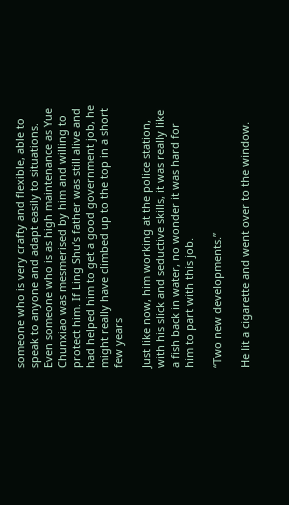someone who is very crafty and flexible, able to speak to anyone and adapt easily to situations. Even someone who is as high maintenance as Yue Chunxiao was mesmerised by him and willing to protect him. If Ling Shu’s father was still alive and had helped him to get a good government job, he might really have climbed up to the top in a short few years

Just like now, him working at the police station, with his slick and seductive skills, it was really like a fish back in water, no wonder it was hard for him to part with this job.

“Two new developments.”

He lit a cigarette and went over to the window.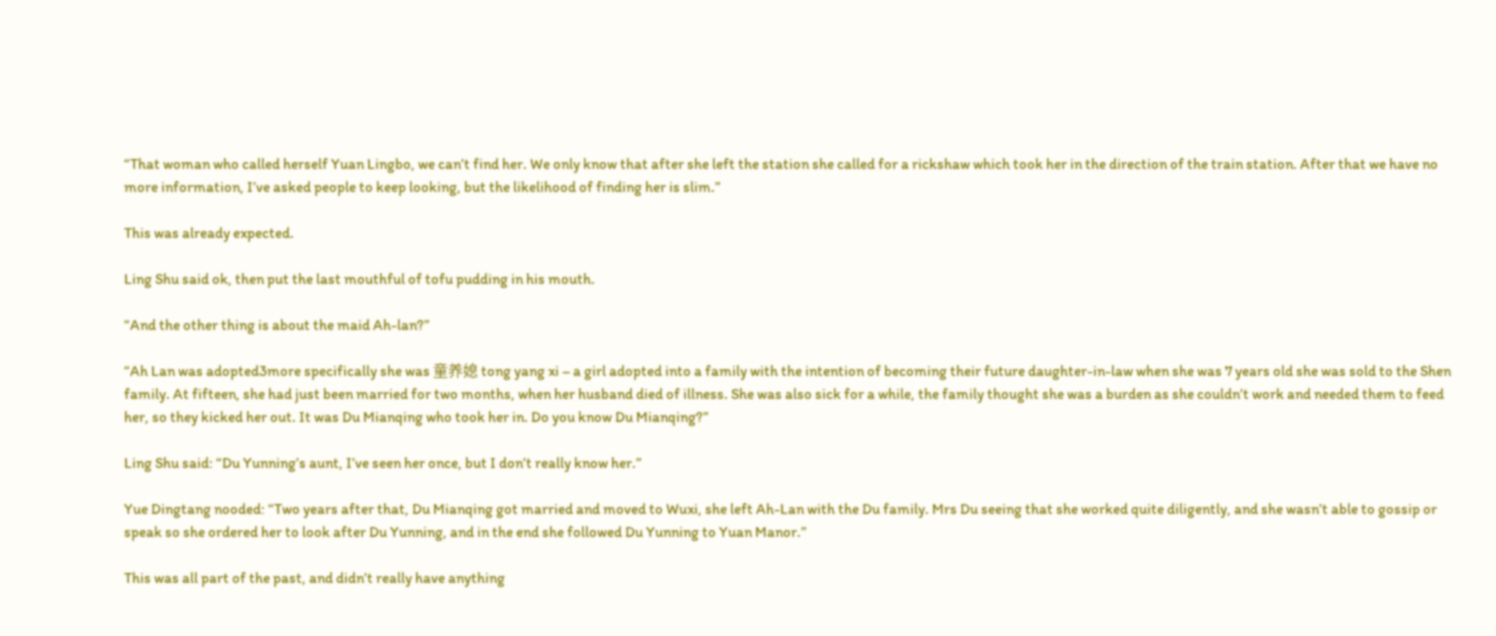“That woman who called herself Yuan Lingbo, we can’t find her. We only know that after she left the station she called for a rickshaw which took her in the direction of the train station. After that we have no more information, I’ve asked people to keep looking, but the likelihood of finding her is slim.”

This was already expected.

Ling Shu said ok, then put the last mouthful of tofu pudding in his mouth.

“And the other thing is about the maid Ah-lan?”

“Ah Lan was adopted3more specifically she was 童养媳 tong yang xi – a girl adopted into a family with the intention of becoming their future daughter-in-law when she was 7 years old she was sold to the Shen family. At fifteen, she had just been married for two months, when her husband died of illness. She was also sick for a while, the family thought she was a burden as she couldn’t work and needed them to feed her, so they kicked her out. It was Du Mianqing who took her in. Do you know Du Mianqing?”

Ling Shu said: “Du Yunning’s aunt, I’ve seen her once, but I don’t really know her.”

Yue Dingtang nooded: “Two years after that, Du Mianqing got married and moved to Wuxi, she left Ah-Lan with the Du family. Mrs Du seeing that she worked quite diligently, and she wasn’t able to gossip or speak so she ordered her to look after Du Yunning, and in the end she followed Du Yunning to Yuan Manor.”

This was all part of the past, and didn’t really have anything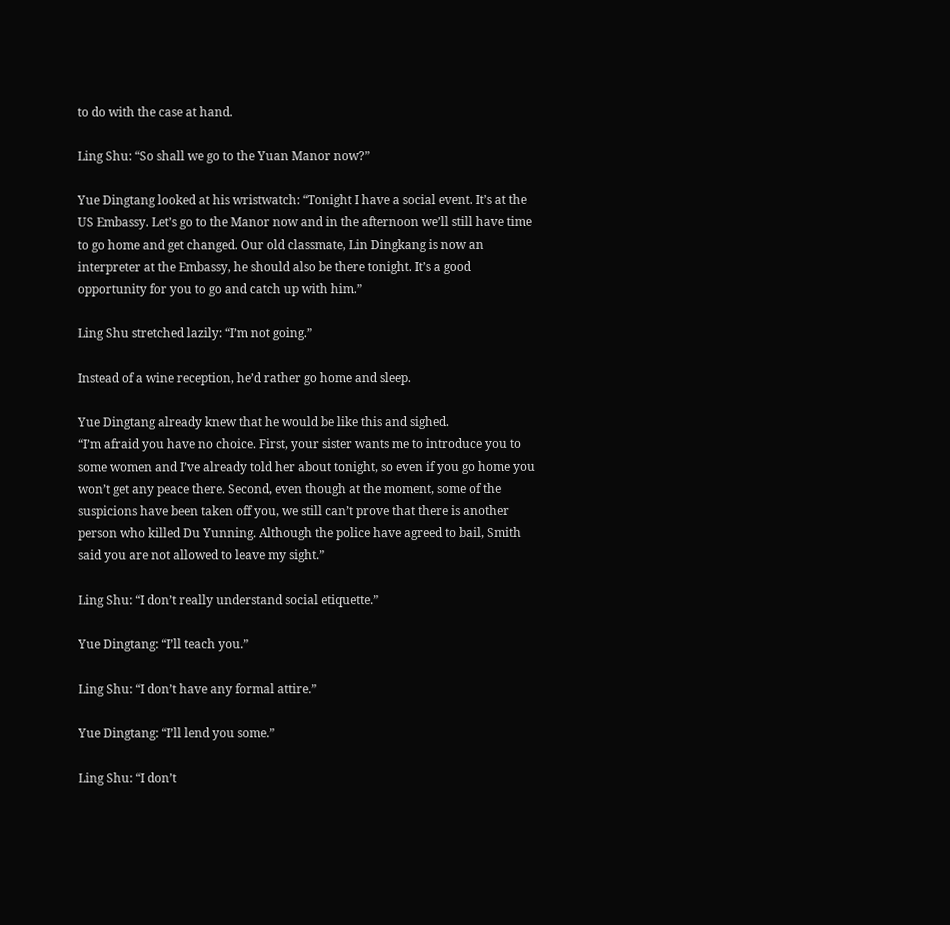to do with the case at hand.

Ling Shu: “So shall we go to the Yuan Manor now?”

Yue Dingtang looked at his wristwatch: “Tonight I have a social event. It’s at the US Embassy. Let’s go to the Manor now and in the afternoon we’ll still have time to go home and get changed. Our old classmate, Lin Dingkang is now an interpreter at the Embassy, he should also be there tonight. It’s a good opportunity for you to go and catch up with him.”

Ling Shu stretched lazily: “I’m not going.”

Instead of a wine reception, he’d rather go home and sleep.

Yue Dingtang already knew that he would be like this and sighed.
“I’m afraid you have no choice. First, your sister wants me to introduce you to some women and I’ve already told her about tonight, so even if you go home you won’t get any peace there. Second, even though at the moment, some of the suspicions have been taken off you, we still can’t prove that there is another person who killed Du Yunning. Although the police have agreed to bail, Smith said you are not allowed to leave my sight.”

Ling Shu: “I don’t really understand social etiquette.”

Yue Dingtang: “I’ll teach you.”

Ling Shu: “I don’t have any formal attire.”

Yue Dingtang: “I’ll lend you some.”

Ling Shu: “I don’t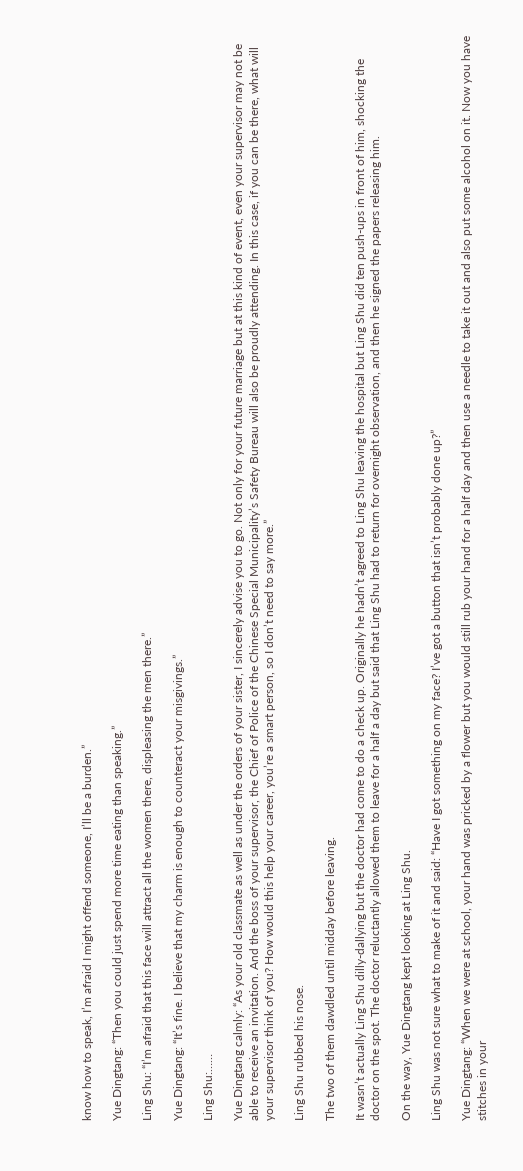know how to speak, I’m afraid I might offend someone, I’ll be a burden.”

Yue Dingtang: “Then you could just spend more time eating than speaking.”

Ling Shu: “I’m afraid that this face will attract all the women there, displeasing the men there.”

Yue Dingtang: “It’s fine. I believe that my charm is enough to counteract your misgivings.”

Ling Shu:……

Yue Dingtang calmly: “As your old classmate as well as under the orders of your sister, I sincerely advise you to go. Not only for your future marriage but at this kind of event, even your supervisor may not be able to receive an invitation. And the boss of your supervisor, the Chief of Police of the Chinese Special Municipality’s Safety Bureau will also be proudly attending. In this case, if you can be there, what will your supervisor think of you? How would this help your career, you’re a smart person, so I don’t need to say more.”

Ling Shu rubbed his nose.

The two of them dawdled until midday before leaving.

It wasn’t actually Ling Shu dilly-dallying but the doctor had come to do a check up. Originally he hadn’t agreed to Ling Shu leaving the hospital but Ling Shu did ten push-ups in front of him, shocking the doctor on the spot. The doctor reluctantly allowed them to leave for a half a day but said that Ling Shu had to return for overnight observation, and then he signed the papers releasing him.

On the way, Yue Dingtang kept looking at Ling Shu.

Ling Shu was not sure what to make of it and said: “Have I got something on my face? I’ve got a button that isn’t probably done up?”

Yue Dingtang: “When we were at school, your hand was pricked by a flower but you would still rub your hand for a half day and then use a needle to take it out and also put some alcohol on it. Now you have stitches in your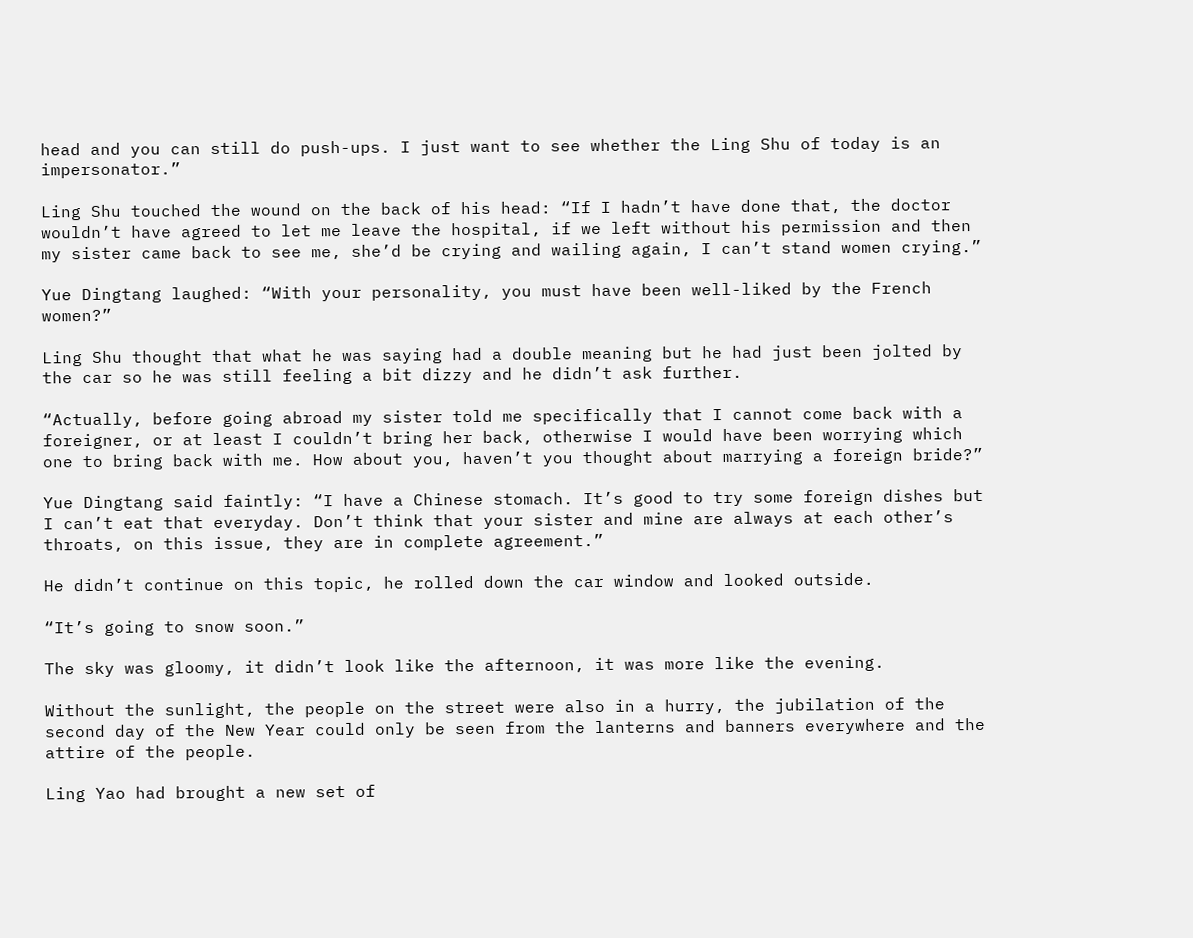head and you can still do push-ups. I just want to see whether the Ling Shu of today is an impersonator.”

Ling Shu touched the wound on the back of his head: “If I hadn’t have done that, the doctor wouldn’t have agreed to let me leave the hospital, if we left without his permission and then my sister came back to see me, she’d be crying and wailing again, I can’t stand women crying.”

Yue Dingtang laughed: “With your personality, you must have been well-liked by the French women?”

Ling Shu thought that what he was saying had a double meaning but he had just been jolted by the car so he was still feeling a bit dizzy and he didn’t ask further.

“Actually, before going abroad my sister told me specifically that I cannot come back with a foreigner, or at least I couldn’t bring her back, otherwise I would have been worrying which one to bring back with me. How about you, haven’t you thought about marrying a foreign bride?”

Yue Dingtang said faintly: “I have a Chinese stomach. It’s good to try some foreign dishes but I can’t eat that everyday. Don’t think that your sister and mine are always at each other’s throats, on this issue, they are in complete agreement.”

He didn’t continue on this topic, he rolled down the car window and looked outside.

“It’s going to snow soon.”

The sky was gloomy, it didn’t look like the afternoon, it was more like the evening.

Without the sunlight, the people on the street were also in a hurry, the jubilation of the second day of the New Year could only be seen from the lanterns and banners everywhere and the attire of the people.

Ling Yao had brought a new set of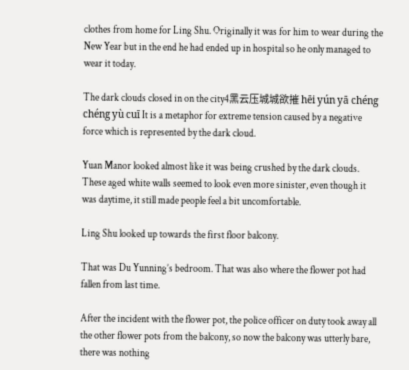clothes from home for Ling Shu. Originally it was for him to wear during the New Year but in the end he had ended up in hospital so he only managed to wear it today.

The dark clouds closed in on the city4黑云压城城欲摧 hēi yún yā chéng chéng yù cuī It is a metaphor for extreme tension caused by a negative force which is represented by the dark cloud.

Yuan Manor looked almost like it was being crushed by the dark clouds.
These aged white walls seemed to look even more sinister, even though it was daytime, it still made people feel a bit uncomfortable.

Ling Shu looked up towards the first floor balcony.

That was Du Yunning’s bedroom. That was also where the flower pot had fallen from last time.

After the incident with the flower pot, the police officer on duty took away all the other flower pots from the balcony, so now the balcony was utterly bare, there was nothing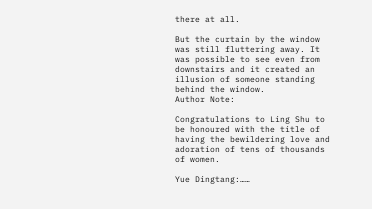there at all.

But the curtain by the window was still fluttering away. It was possible to see even from downstairs and it created an illusion of someone standing behind the window.
Author Note:

Congratulations to Ling Shu to be honoured with the title of having the bewildering love and adoration of tens of thousands of women.

Yue Dingtang:……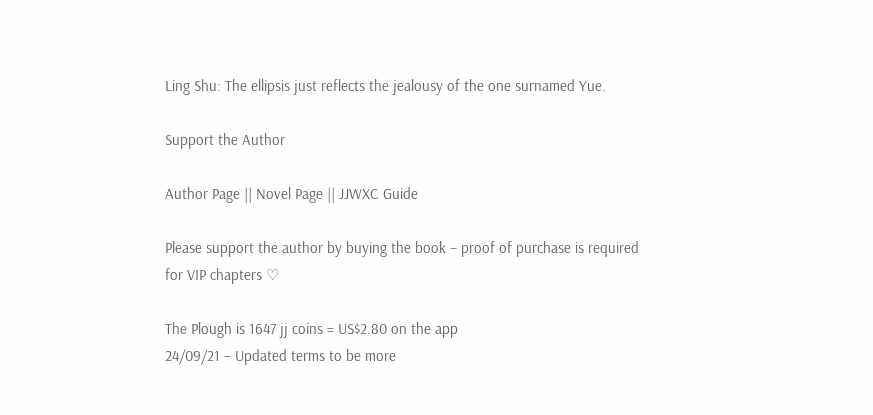Ling Shu: The ellipsis just reflects the jealousy of the one surnamed Yue.

Support the Author

Author Page || Novel Page || JJWXC Guide

Please support the author by buying the book – proof of purchase is required for VIP chapters ♡

The Plough is 1647 jj coins = US$2.80 on the app
24/09/21 – Updated terms to be more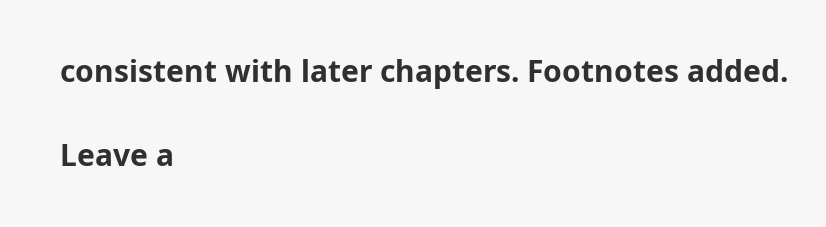consistent with later chapters. Footnotes added.

Leave a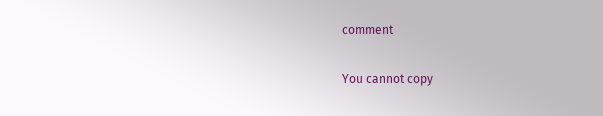comment

You cannot copy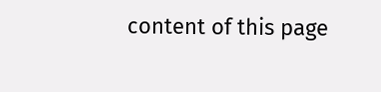content of this page